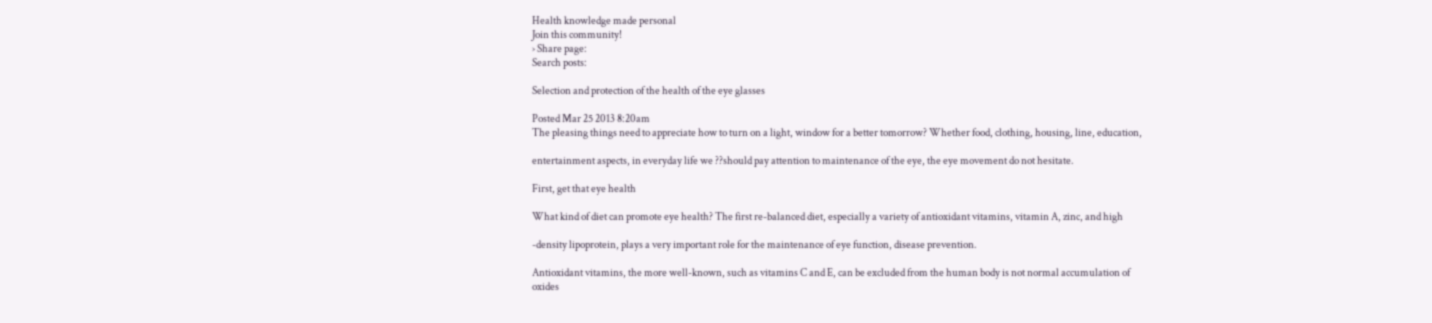Health knowledge made personal
Join this community!
› Share page:
Search posts:

Selection and protection of the health of the eye glasses

Posted Mar 25 2013 8:20am
The pleasing things need to appreciate how to turn on a light, window for a better tomorrow? Whether food, clothing, housing, line, education,

entertainment aspects, in everyday life we ??should pay attention to maintenance of the eye, the eye movement do not hesitate.

First, get that eye health

What kind of diet can promote eye health? The first re-balanced diet, especially a variety of antioxidant vitamins, vitamin A, zinc, and high

-density lipoprotein, plays a very important role for the maintenance of eye function, disease prevention.

Antioxidant vitamins, the more well-known, such as vitamins C and E, can be excluded from the human body is not normal accumulation of oxides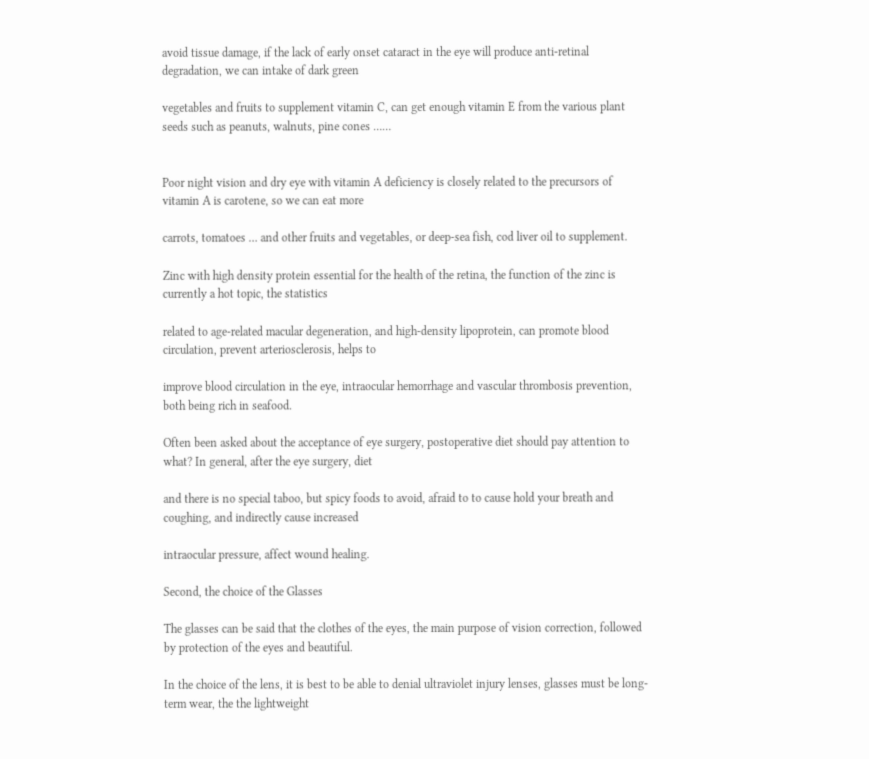avoid tissue damage, if the lack of early onset cataract in the eye will produce anti-retinal degradation, we can intake of dark green

vegetables and fruits to supplement vitamin C, can get enough vitamin E from the various plant seeds such as peanuts, walnuts, pine cones ……


Poor night vision and dry eye with vitamin A deficiency is closely related to the precursors of vitamin A is carotene, so we can eat more

carrots, tomatoes … and other fruits and vegetables, or deep-sea fish, cod liver oil to supplement.

Zinc with high density protein essential for the health of the retina, the function of the zinc is currently a hot topic, the statistics

related to age-related macular degeneration, and high-density lipoprotein, can promote blood circulation, prevent arteriosclerosis, helps to

improve blood circulation in the eye, intraocular hemorrhage and vascular thrombosis prevention, both being rich in seafood.

Often been asked about the acceptance of eye surgery, postoperative diet should pay attention to what? In general, after the eye surgery, diet

and there is no special taboo, but spicy foods to avoid, afraid to to cause hold your breath and coughing, and indirectly cause increased

intraocular pressure, affect wound healing.

Second, the choice of the Glasses

The glasses can be said that the clothes of the eyes, the main purpose of vision correction, followed by protection of the eyes and beautiful.

In the choice of the lens, it is best to be able to denial ultraviolet injury lenses, glasses must be long-term wear, the the lightweight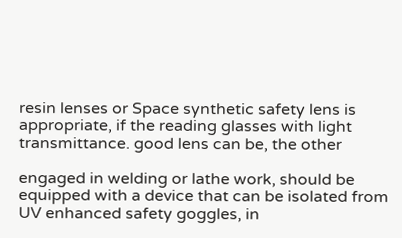resin lenses or Space synthetic safety lens is appropriate, if the reading glasses with light transmittance. good lens can be, the other

engaged in welding or lathe work, should be equipped with a device that can be isolated from UV enhanced safety goggles, in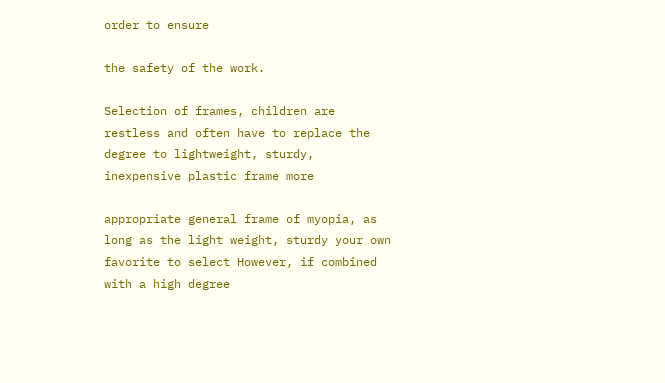order to ensure

the safety of the work.

Selection of frames, children are restless and often have to replace the degree to lightweight, sturdy, inexpensive plastic frame more

appropriate general frame of myopia, as long as the light weight, sturdy your own favorite to select However, if combined with a high degree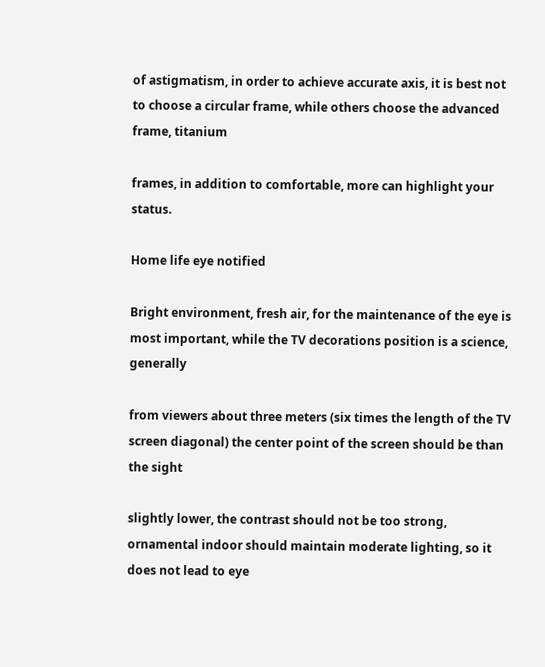of astigmatism, in order to achieve accurate axis, it is best not to choose a circular frame, while others choose the advanced frame, titanium

frames, in addition to comfortable, more can highlight your status.

Home life eye notified

Bright environment, fresh air, for the maintenance of the eye is most important, while the TV decorations position is a science, generally

from viewers about three meters (six times the length of the TV screen diagonal) the center point of the screen should be than the sight

slightly lower, the contrast should not be too strong, ornamental indoor should maintain moderate lighting, so it does not lead to eye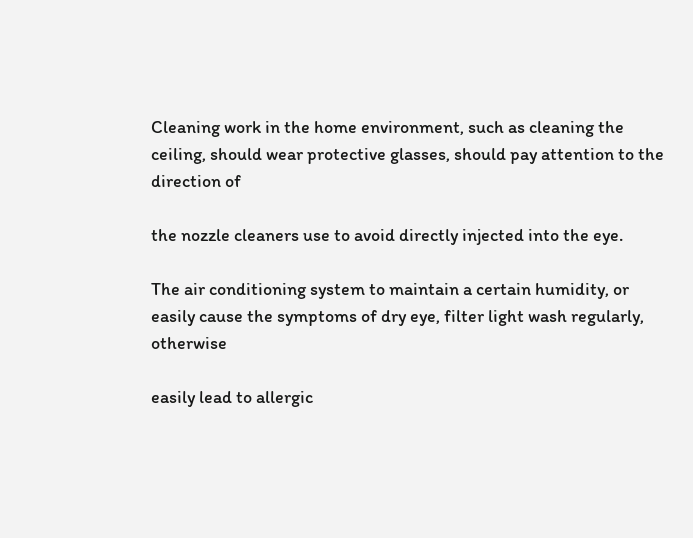Cleaning work in the home environment, such as cleaning the ceiling, should wear protective glasses, should pay attention to the direction of

the nozzle cleaners use to avoid directly injected into the eye.

The air conditioning system to maintain a certain humidity, or easily cause the symptoms of dry eye, filter light wash regularly, otherwise

easily lead to allergic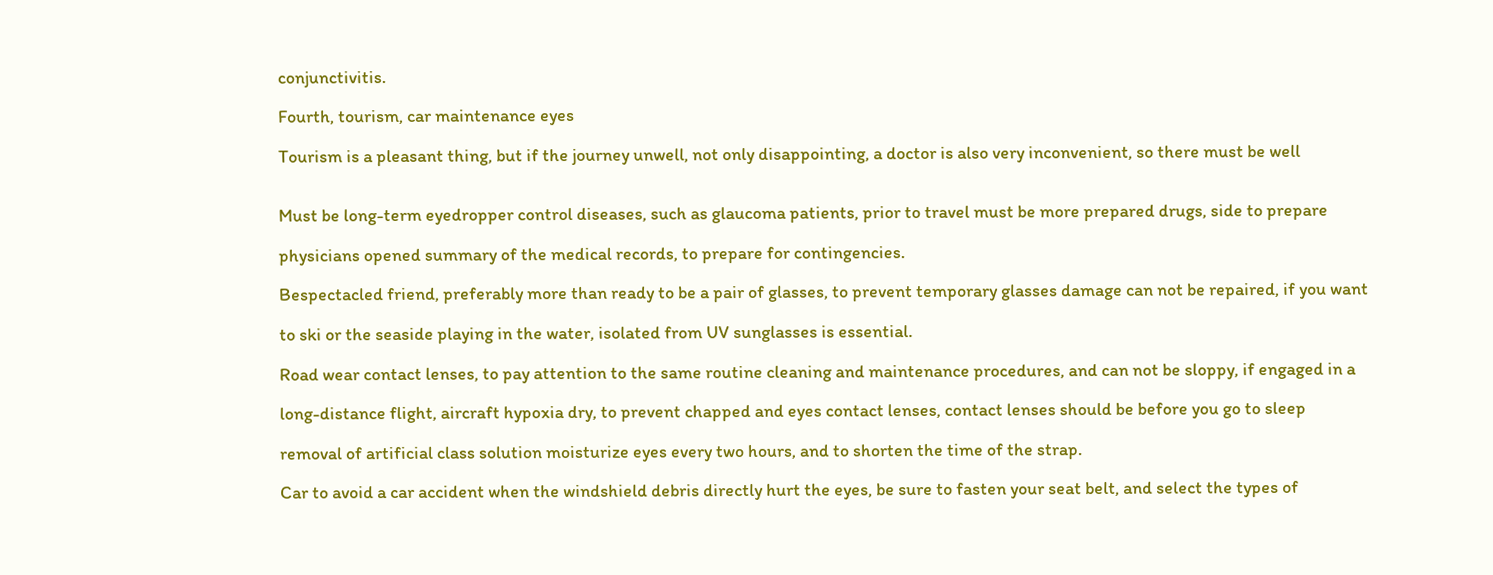conjunctivitis.

Fourth, tourism, car maintenance eyes

Tourism is a pleasant thing, but if the journey unwell, not only disappointing, a doctor is also very inconvenient, so there must be well


Must be long-term eyedropper control diseases, such as glaucoma patients, prior to travel must be more prepared drugs, side to prepare

physicians opened summary of the medical records, to prepare for contingencies.

Bespectacled friend, preferably more than ready to be a pair of glasses, to prevent temporary glasses damage can not be repaired, if you want

to ski or the seaside playing in the water, isolated from UV sunglasses is essential.

Road wear contact lenses, to pay attention to the same routine cleaning and maintenance procedures, and can not be sloppy, if engaged in a

long-distance flight, aircraft hypoxia dry, to prevent chapped and eyes contact lenses, contact lenses should be before you go to sleep

removal of artificial class solution moisturize eyes every two hours, and to shorten the time of the strap.

Car to avoid a car accident when the windshield debris directly hurt the eyes, be sure to fasten your seat belt, and select the types of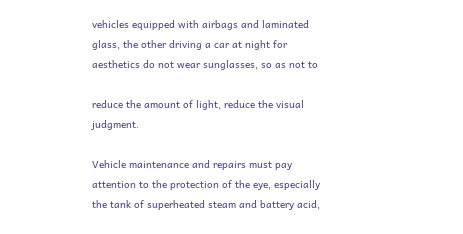vehicles equipped with airbags and laminated glass, the other driving a car at night for aesthetics do not wear sunglasses, so as not to

reduce the amount of light, reduce the visual judgment.

Vehicle maintenance and repairs must pay attention to the protection of the eye, especially the tank of superheated steam and battery acid,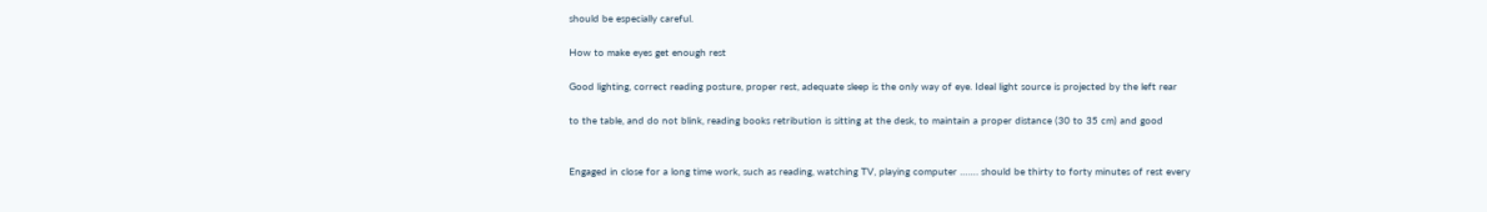should be especially careful.

How to make eyes get enough rest

Good lighting, correct reading posture, proper rest, adequate sleep is the only way of eye. Ideal light source is projected by the left rear

to the table, and do not blink, reading books retribution is sitting at the desk, to maintain a proper distance (30 to 35 cm) and good


Engaged in close for a long time work, such as reading, watching TV, playing computer ……. should be thirty to forty minutes of rest every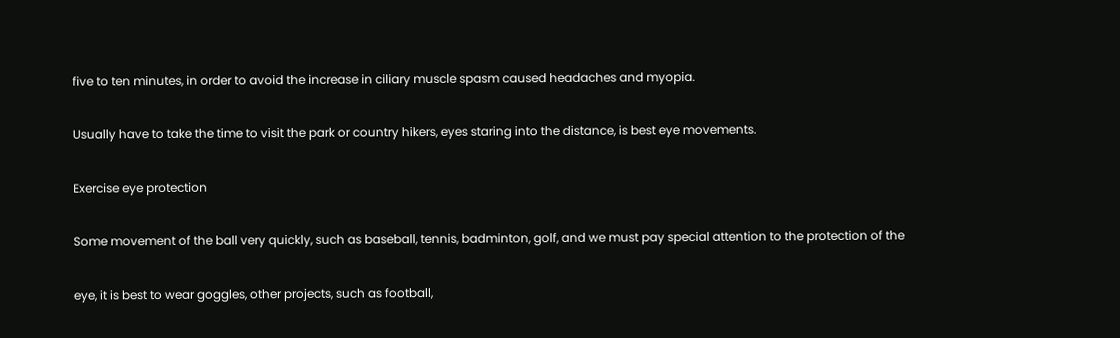five to ten minutes, in order to avoid the increase in ciliary muscle spasm caused headaches and myopia.

Usually have to take the time to visit the park or country hikers, eyes staring into the distance, is best eye movements.

Exercise eye protection

Some movement of the ball very quickly, such as baseball, tennis, badminton, golf, and we must pay special attention to the protection of the

eye, it is best to wear goggles, other projects, such as football,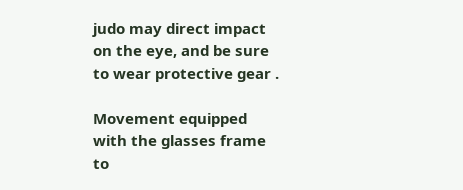judo may direct impact on the eye, and be sure to wear protective gear .

Movement equipped with the glasses frame to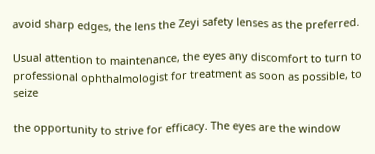avoid sharp edges, the lens the Zeyi safety lenses as the preferred.

Usual attention to maintenance, the eyes any discomfort to turn to professional ophthalmologist for treatment as soon as possible, to seize

the opportunity to strive for efficacy. The eyes are the window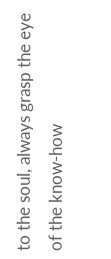to the soul, always grasp the eye of the know-how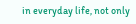in everyday life, not only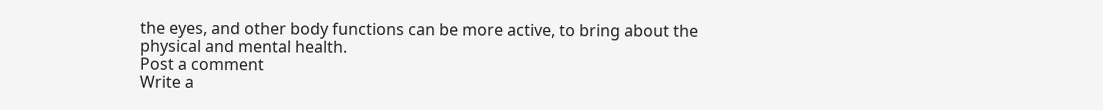the eyes, and other body functions can be more active, to bring about the physical and mental health.
Post a comment
Write a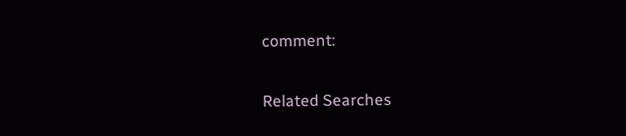comment:

Related Searches